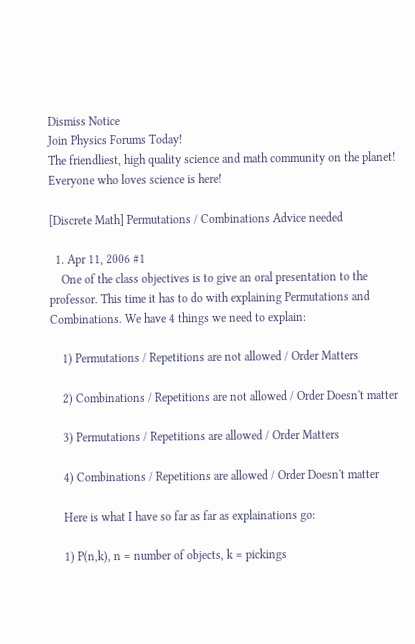Dismiss Notice
Join Physics Forums Today!
The friendliest, high quality science and math community on the planet! Everyone who loves science is here!

[Discrete Math] Permutations / Combinations Advice needed

  1. Apr 11, 2006 #1
    One of the class objectives is to give an oral presentation to the professor. This time it has to do with explaining Permutations and Combinations. We have 4 things we need to explain:

    1) Permutations / Repetitions are not allowed / Order Matters

    2) Combinations / Repetitions are not allowed / Order Doesn't matter

    3) Permutations / Repetitions are allowed / Order Matters

    4) Combinations / Repetitions are allowed / Order Doesn't matter

    Here is what I have so far as far as explainations go:

    1) P(n,k), n = number of objects, k = pickings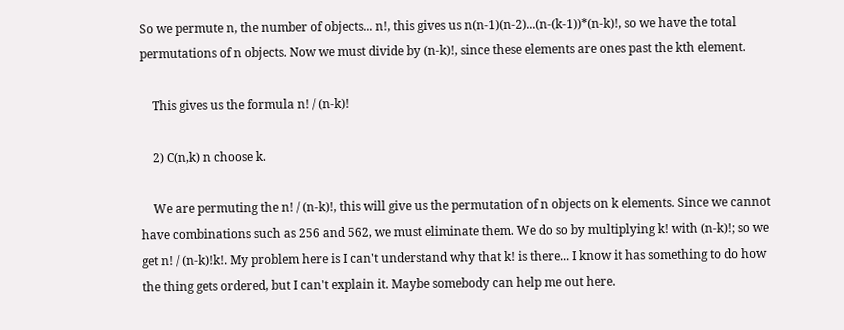So we permute n, the number of objects... n!, this gives us n(n-1)(n-2)...(n-(k-1))*(n-k)!, so we have the total permutations of n objects. Now we must divide by (n-k)!, since these elements are ones past the kth element.

    This gives us the formula n! / (n-k)!

    2) C(n,k) n choose k.

    We are permuting the n! / (n-k)!, this will give us the permutation of n objects on k elements. Since we cannot have combinations such as 256 and 562, we must eliminate them. We do so by multiplying k! with (n-k)!; so we get n! / (n-k)!k!. My problem here is I can't understand why that k! is there... I know it has something to do how the thing gets ordered, but I can't explain it. Maybe somebody can help me out here.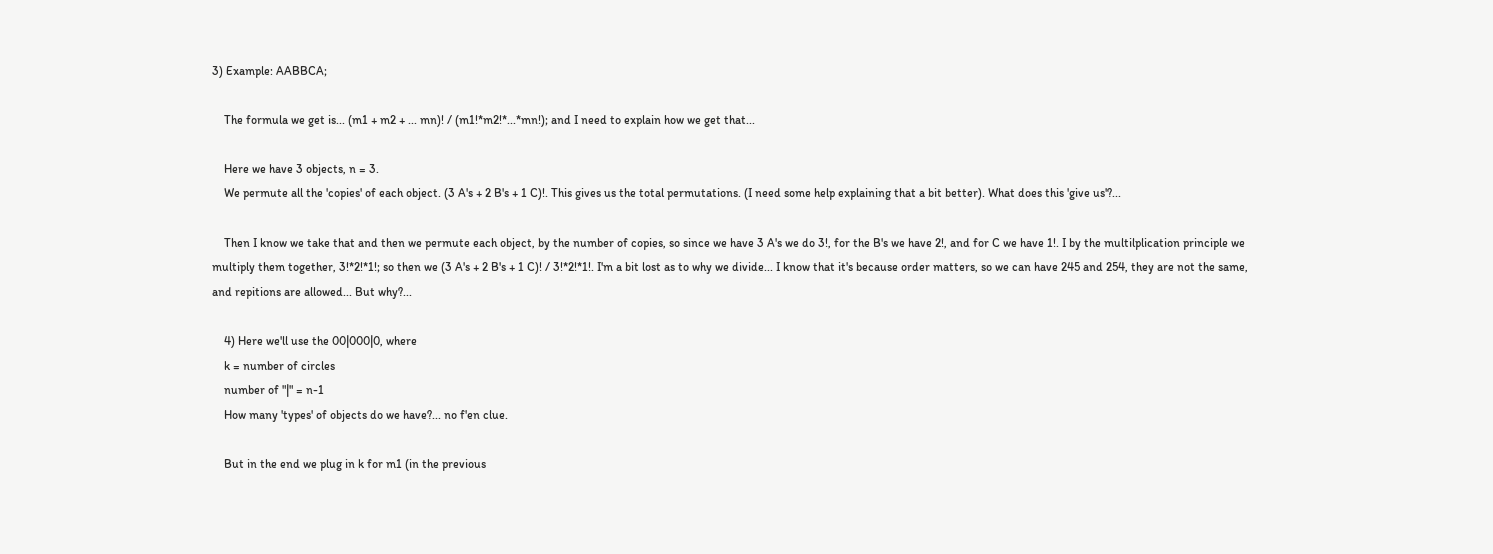3) Example: AABBCA;

    The formula we get is... (m1 + m2 + ... mn)! / (m1!*m2!*...*mn!); and I need to explain how we get that...

    Here we have 3 objects, n = 3.
    We permute all the 'copies' of each object. (3 A's + 2 B's + 1 C)!. This gives us the total permutations. (I need some help explaining that a bit better). What does this 'give us'?...

    Then I know we take that and then we permute each object, by the number of copies, so since we have 3 A's we do 3!, for the B's we have 2!, and for C we have 1!. I by the multilplication principle we multiply them together, 3!*2!*1!; so then we (3 A's + 2 B's + 1 C)! / 3!*2!*1!. I'm a bit lost as to why we divide... I know that it's because order matters, so we can have 245 and 254, they are not the same, and repitions are allowed... But why?...

    4) Here we'll use the 00|000|0, where
    k = number of circles
    number of "|" = n-1
    How many 'types' of objects do we have?... no f'en clue.

    But in the end we plug in k for m1 (in the previous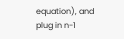equation), and plug in n-1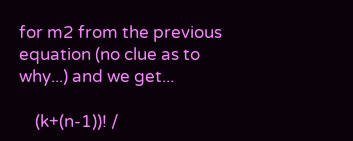for m2 from the previous equation (no clue as to why...) and we get...

    (k+(n-1))! /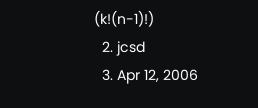(k!(n-1)!)
  2. jcsd
  3. Apr 12, 2006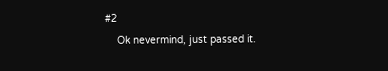#2
    Ok nevermind, just passed it.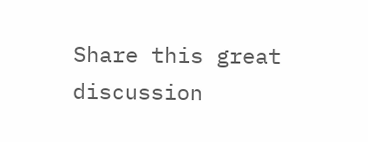Share this great discussion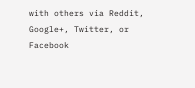with others via Reddit, Google+, Twitter, or Facebook